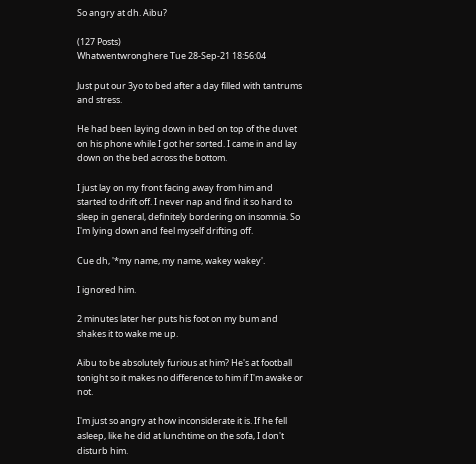So angry at dh. Aibu?

(127 Posts)
Whatwentwronghere Tue 28-Sep-21 18:56:04

Just put our 3yo to bed after a day filled with tantrums and stress.

He had been laying down in bed on top of the duvet on his phone while I got her sorted. I came in and lay down on the bed across the bottom.

I just lay on my front facing away from him and started to drift off. I never nap and find it so hard to sleep in general, definitely bordering on insomnia. So I'm lying down and feel myself drifting off.

Cue dh, '*my name, my name, wakey wakey'.

I ignored him.

2 minutes later her puts his foot on my bum and shakes it to wake me up.

Aibu to be absolutely furious at him? He's at football tonight so it makes no difference to him if I'm awake or not.

I'm just so angry at how inconsiderate it is. If he fell asleep, like he did at lunchtime on the sofa, I don't disturb him.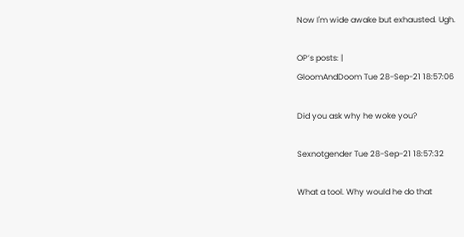Now I'm wide awake but exhausted. Ugh.

OP’s posts: |
GloomAndDoom Tue 28-Sep-21 18:57:06

Did you ask why he woke you?

Sexnotgender Tue 28-Sep-21 18:57:32

What a tool. Why would he do that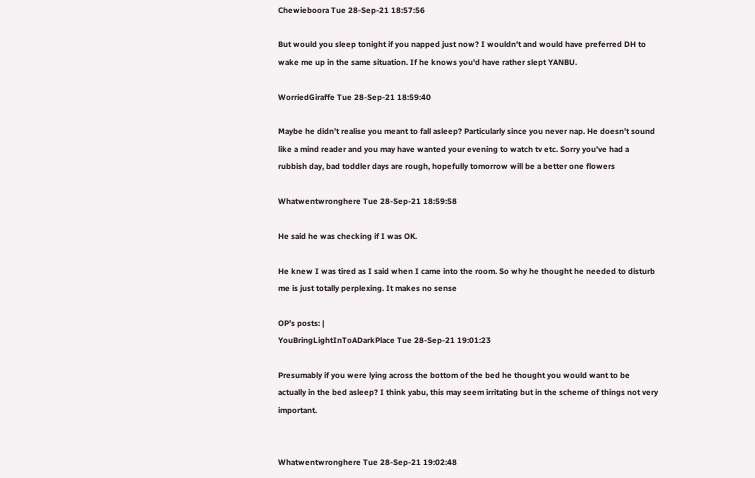Chewieboora Tue 28-Sep-21 18:57:56

But would you sleep tonight if you napped just now? I wouldn't and would have preferred DH to wake me up in the same situation. If he knows you'd have rather slept YANBU.

WorriedGiraffe Tue 28-Sep-21 18:59:40

Maybe he didn’t realise you meant to fall asleep? Particularly since you never nap. He doesn’t sound like a mind reader and you may have wanted your evening to watch tv etc. Sorry you’ve had a rubbish day, bad toddler days are rough, hopefully tomorrow will be a better one flowers

Whatwentwronghere Tue 28-Sep-21 18:59:58

He said he was checking if I was OK.

He knew I was tired as I said when I came into the room. So why he thought he needed to disturb me is just totally perplexing. It makes no sense

OP’s posts: |
YouBringLightInToADarkPlace Tue 28-Sep-21 19:01:23

Presumably if you were lying across the bottom of the bed he thought you would want to be actually in the bed asleep? I think yabu, this may seem irritating but in the scheme of things not very important.


Whatwentwronghere Tue 28-Sep-21 19:02:48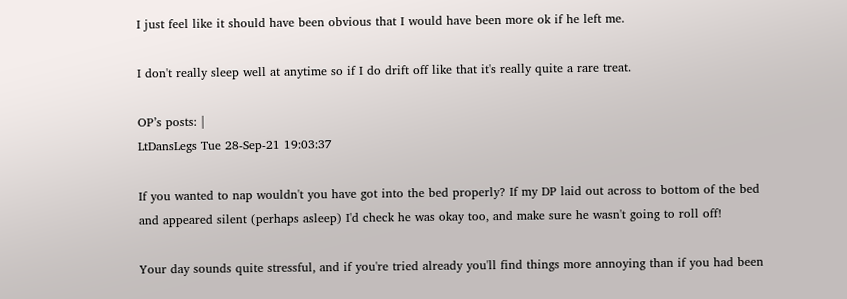I just feel like it should have been obvious that I would have been more ok if he left me.

I don't really sleep well at anytime so if I do drift off like that it's really quite a rare treat.

OP’s posts: |
LtDansLegs Tue 28-Sep-21 19:03:37

If you wanted to nap wouldn't you have got into the bed properly? If my DP laid out across to bottom of the bed and appeared silent (perhaps asleep) I'd check he was okay too, and make sure he wasn't going to roll off!

Your day sounds quite stressful, and if you're tried already you'll find things more annoying than if you had been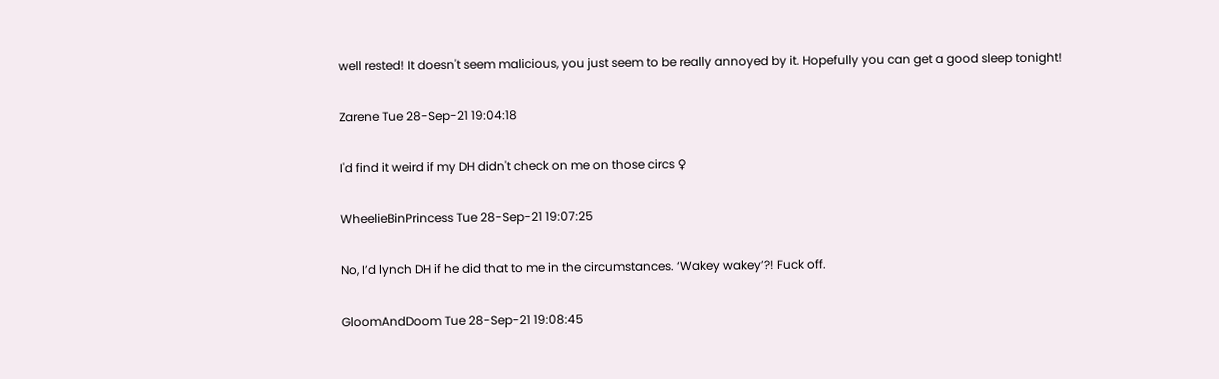well rested! It doesn't seem malicious, you just seem to be really annoyed by it. Hopefully you can get a good sleep tonight!

Zarene Tue 28-Sep-21 19:04:18

I'd find it weird if my DH didn't check on me on those circs ♀

WheelieBinPrincess Tue 28-Sep-21 19:07:25

No, I’d lynch DH if he did that to me in the circumstances. ‘Wakey wakey’?! Fuck off.

GloomAndDoom Tue 28-Sep-21 19:08:45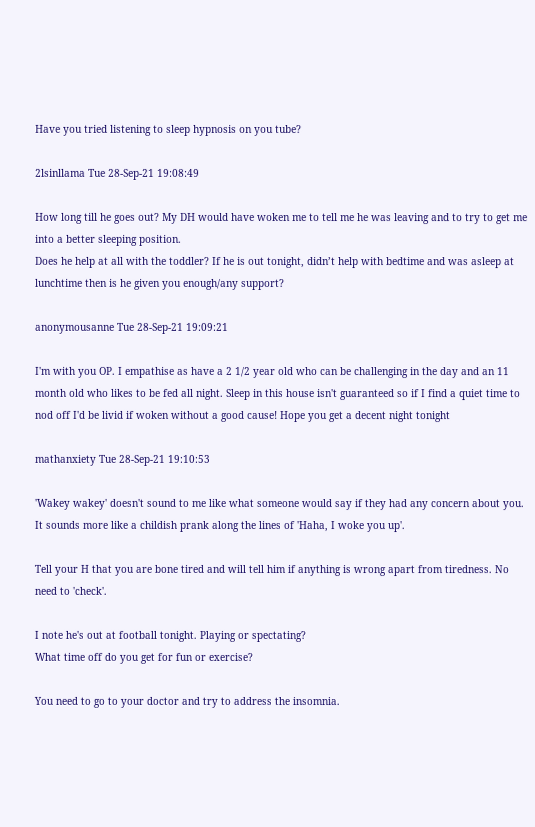Have you tried listening to sleep hypnosis on you tube?

2lsinllama Tue 28-Sep-21 19:08:49

How long till he goes out? My DH would have woken me to tell me he was leaving and to try to get me into a better sleeping position.
Does he help at all with the toddler? If he is out tonight, didn’t help with bedtime and was asleep at lunchtime then is he given you enough/any support?

anonymousanne Tue 28-Sep-21 19:09:21

I'm with you OP. I empathise as have a 2 1/2 year old who can be challenging in the day and an 11 month old who likes to be fed all night. Sleep in this house isn't guaranteed so if I find a quiet time to nod off I'd be livid if woken without a good cause! Hope you get a decent night tonight

mathanxiety Tue 28-Sep-21 19:10:53

'Wakey wakey' doesn't sound to me like what someone would say if they had any concern about you. It sounds more like a childish prank along the lines of 'Haha, I woke you up'.

Tell your H that you are bone tired and will tell him if anything is wrong apart from tiredness. No need to 'check'.

I note he's out at football tonight. Playing or spectating?
What time off do you get for fun or exercise?

You need to go to your doctor and try to address the insomnia.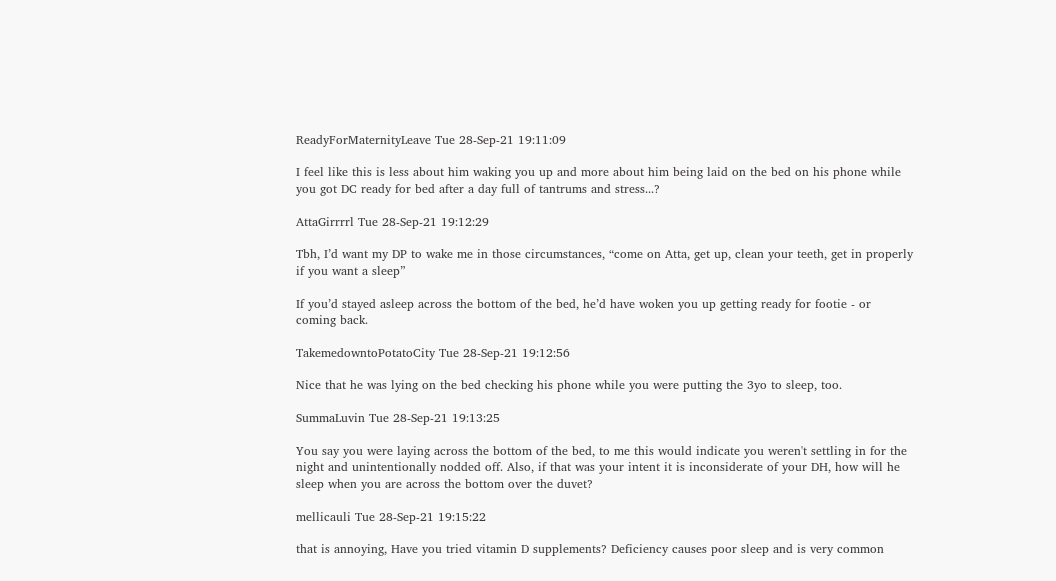ReadyForMaternityLeave Tue 28-Sep-21 19:11:09

I feel like this is less about him waking you up and more about him being laid on the bed on his phone while you got DC ready for bed after a day full of tantrums and stress...?

AttaGirrrrl Tue 28-Sep-21 19:12:29

Tbh, I’d want my DP to wake me in those circumstances, “come on Atta, get up, clean your teeth, get in properly if you want a sleep”

If you’d stayed asleep across the bottom of the bed, he’d have woken you up getting ready for footie - or coming back.

TakemedowntoPotatoCity Tue 28-Sep-21 19:12:56

Nice that he was lying on the bed checking his phone while you were putting the 3yo to sleep, too.

SummaLuvin Tue 28-Sep-21 19:13:25

You say you were laying across the bottom of the bed, to me this would indicate you weren't settling in for the night and unintentionally nodded off. Also, if that was your intent it is inconsiderate of your DH, how will he sleep when you are across the bottom over the duvet?

mellicauli Tue 28-Sep-21 19:15:22

that is annoying, Have you tried vitamin D supplements? Deficiency causes poor sleep and is very common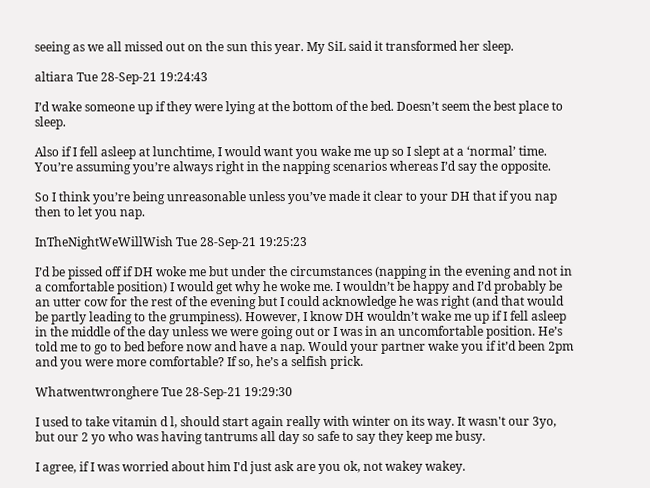seeing as we all missed out on the sun this year. My SiL said it transformed her sleep.

altiara Tue 28-Sep-21 19:24:43

I’d wake someone up if they were lying at the bottom of the bed. Doesn’t seem the best place to sleep.

Also if I fell asleep at lunchtime, I would want you wake me up so I slept at a ‘normal’ time. You’re assuming you’re always right in the napping scenarios whereas I’d say the opposite.

So I think you’re being unreasonable unless you’ve made it clear to your DH that if you nap then to let you nap.

InTheNightWeWillWish Tue 28-Sep-21 19:25:23

I’d be pissed off if DH woke me but under the circumstances (napping in the evening and not in a comfortable position) I would get why he woke me. I wouldn’t be happy and I’d probably be an utter cow for the rest of the evening but I could acknowledge he was right (and that would be partly leading to the grumpiness). However, I know DH wouldn’t wake me up if I fell asleep in the middle of the day unless we were going out or I was in an uncomfortable position. He’s told me to go to bed before now and have a nap. Would your partner wake you if it’d been 2pm and you were more comfortable? If so, he’s a selfish prick.

Whatwentwronghere Tue 28-Sep-21 19:29:30

I used to take vitamin d l, should start again really with winter on its way. It wasn't our 3yo, but our 2 yo who was having tantrums all day so safe to say they keep me busy.

I agree, if I was worried about him I'd just ask are you ok, not wakey wakey.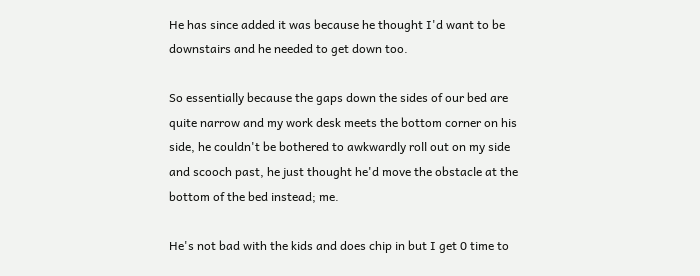He has since added it was because he thought I'd want to be downstairs and he needed to get down too.

So essentially because the gaps down the sides of our bed are quite narrow and my work desk meets the bottom corner on his side, he couldn't be bothered to awkwardly roll out on my side and scooch past, he just thought he'd move the obstacle at the bottom of the bed instead; me.

He's not bad with the kids and does chip in but I get 0 time to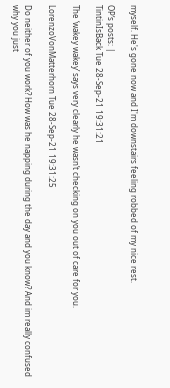myself. He's gone now and I'm downstairs feeling robbed of my nice rest.

OP’s posts: |
TintinIsBack Tue 28-Sep-21 19:31:21

The ‘wakey wakey’ says very clearly he wasn’t checking on you out of care for you.

LorenzoVonMatterhorn Tue 28-Sep-21 19:31:25

Do neither of you work? How was he napping during the day and you know? And im really confused why you just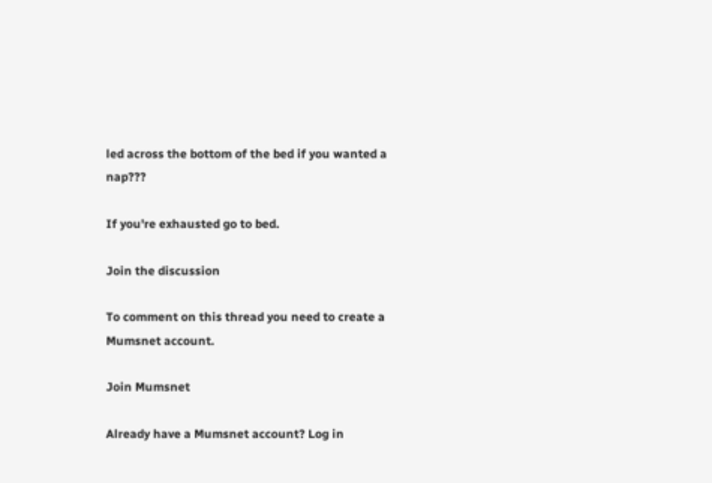led across the bottom of the bed if you wanted a nap???

If you're exhausted go to bed.

Join the discussion

To comment on this thread you need to create a Mumsnet account.

Join Mumsnet

Already have a Mumsnet account? Log in